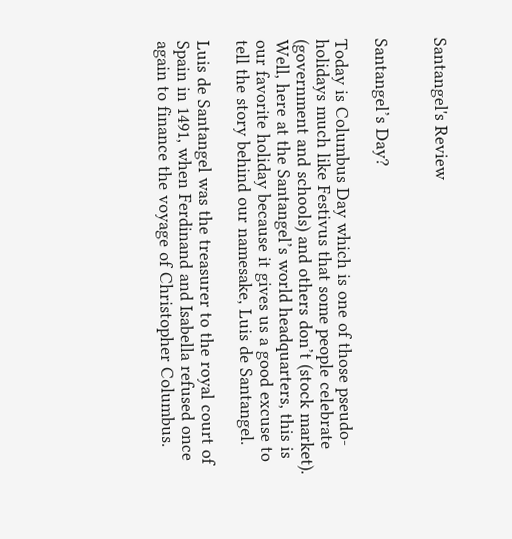Santangel's Review


Santangel’s Day?

Today is Columbus Day which is one of those pseudo-holidays much like Festivus that some people celebrate (government and schools) and others don’t (stock market). Well, here at the Santangel’s world headquarters, this is our favorite holiday because it gives us a good excuse to tell the story behind our namesake, Luis de Santangel.

Luis de Santangel was the treasurer to the royal court of Spain in 1491, when Ferdinand and Isabella refused once again to finance the voyage of Christopher Columbus.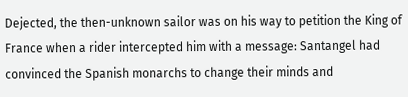Dejected, the then-unknown sailor was on his way to petition the King of France when a rider intercepted him with a message: Santangel had convinced the Spanish monarchs to change their minds and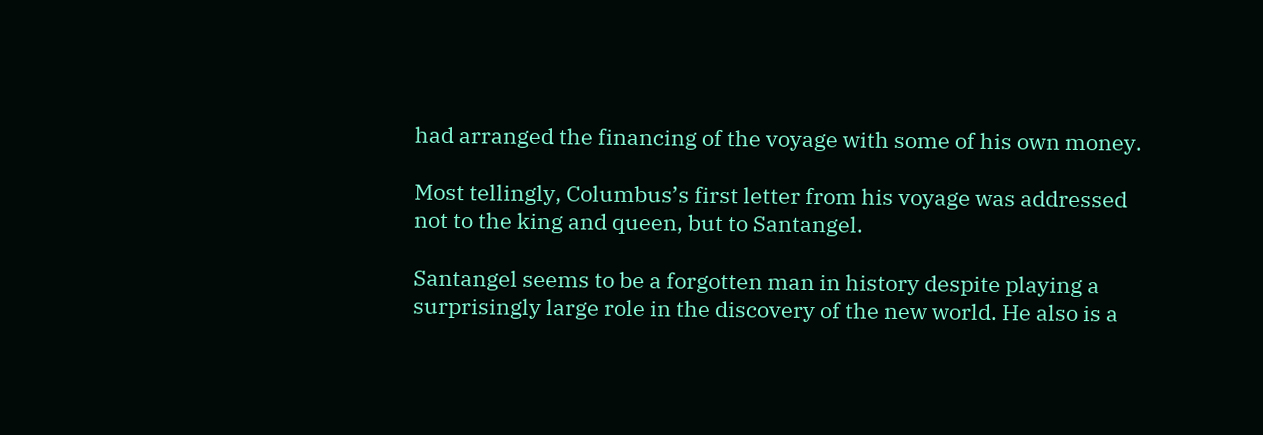had arranged the financing of the voyage with some of his own money.

Most tellingly, Columbus’s first letter from his voyage was addressed not to the king and queen, but to Santangel.

Santangel seems to be a forgotten man in history despite playing a surprisingly large role in the discovery of the new world. He also is a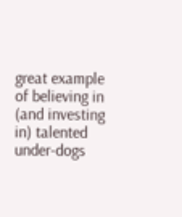great example of believing in (and investing in) talented under-dogs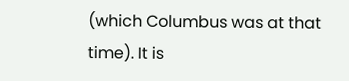(which Columbus was at that time). It is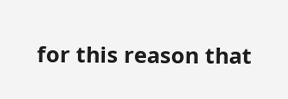for this reason that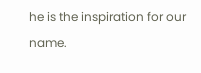he is the inspiration for our name.